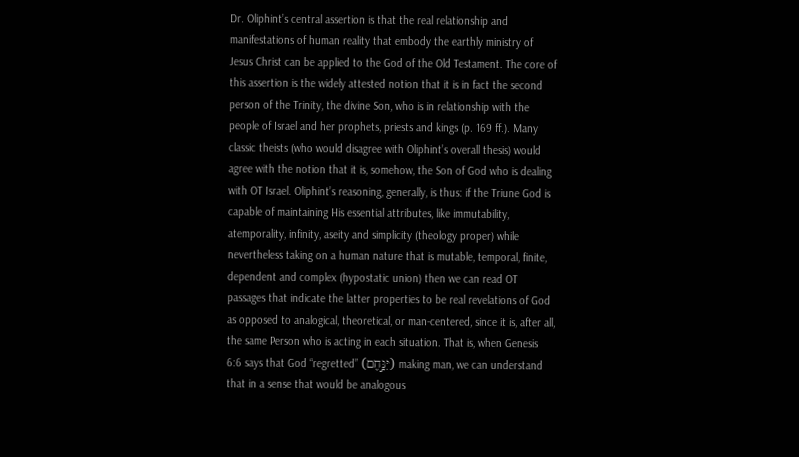Dr. Oliphint’s central assertion is that the real relationship and manifestations of human reality that embody the earthly ministry of Jesus Christ can be applied to the God of the Old Testament. The core of this assertion is the widely attested notion that it is in fact the second person of the Trinity, the divine Son, who is in relationship with the people of Israel and her prophets, priests and kings (p. 169 ff.). Many classic theists (who would disagree with Oliphint’s overall thesis) would agree with the notion that it is, somehow, the Son of God who is dealing with OT Israel. Oliphint’s reasoning, generally, is thus: if the Triune God is capable of maintaining His essential attributes, like immutability, atemporality, infinity, aseity and simplicity (theology proper) while nevertheless taking on a human nature that is mutable, temporal, finite, dependent and complex (hypostatic union) then we can read OT passages that indicate the latter properties to be real revelations of God as opposed to analogical, theoretical, or man-centered, since it is, after all, the same Person who is acting in each situation. That is, when Genesis 6:6 says that God “regretted” (יִּנָּ֣חֶם) making man, we can understand that in a sense that would be analogous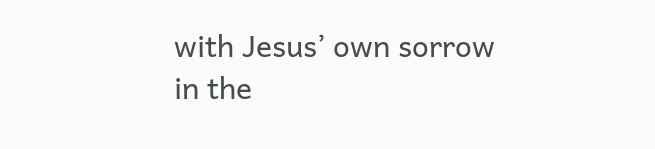with Jesus’ own sorrow in the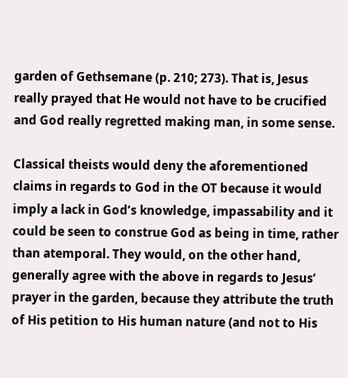garden of Gethsemane (p. 210; 273). That is, Jesus really prayed that He would not have to be crucified and God really regretted making man, in some sense.

Classical theists would deny the aforementioned claims in regards to God in the OT because it would imply a lack in God’s knowledge, impassability and it could be seen to construe God as being in time, rather than atemporal. They would, on the other hand, generally agree with the above in regards to Jesus’ prayer in the garden, because they attribute the truth of His petition to His human nature (and not to His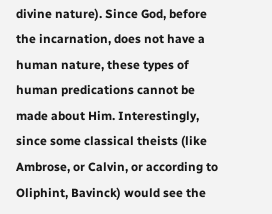divine nature). Since God, before the incarnation, does not have a human nature, these types of human predications cannot be made about Him. Interestingly, since some classical theists (like Ambrose, or Calvin, or according to Oliphint, Bavinck) would see the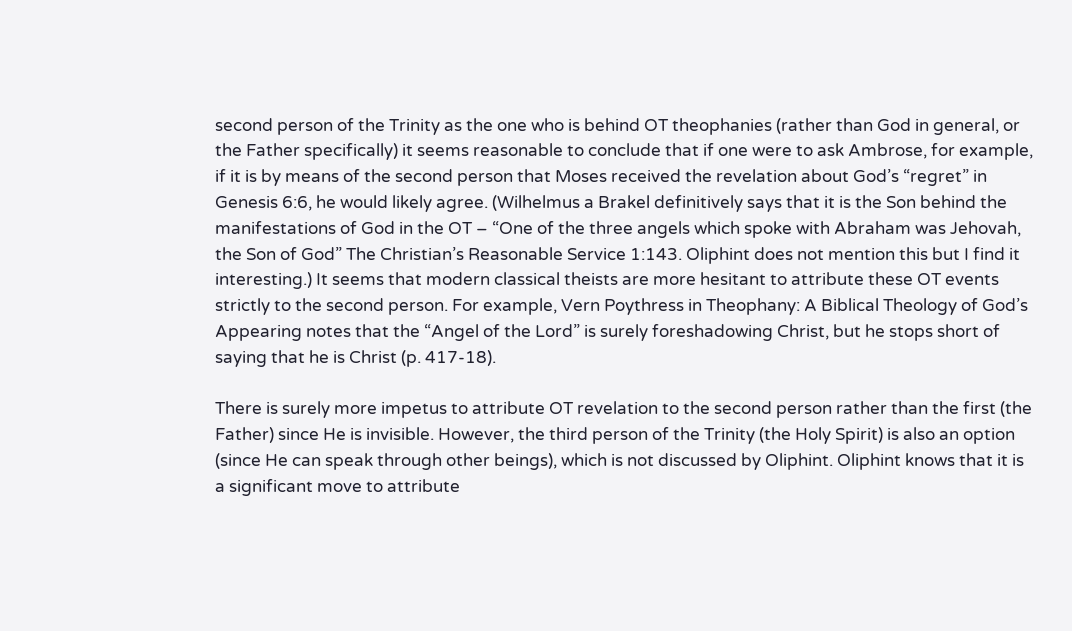second person of the Trinity as the one who is behind OT theophanies (rather than God in general, or the Father specifically) it seems reasonable to conclude that if one were to ask Ambrose, for example, if it is by means of the second person that Moses received the revelation about God’s “regret” in Genesis 6:6, he would likely agree. (Wilhelmus a Brakel definitively says that it is the Son behind the manifestations of God in the OT – “One of the three angels which spoke with Abraham was Jehovah, the Son of God” The Christian’s Reasonable Service 1:143. Oliphint does not mention this but I find it interesting.) It seems that modern classical theists are more hesitant to attribute these OT events strictly to the second person. For example, Vern Poythress in Theophany: A Biblical Theology of God’s Appearing notes that the “Angel of the Lord” is surely foreshadowing Christ, but he stops short of saying that he is Christ (p. 417-18).

There is surely more impetus to attribute OT revelation to the second person rather than the first (the Father) since He is invisible. However, the third person of the Trinity (the Holy Spirit) is also an option (since He can speak through other beings), which is not discussed by Oliphint. Oliphint knows that it is a significant move to attribute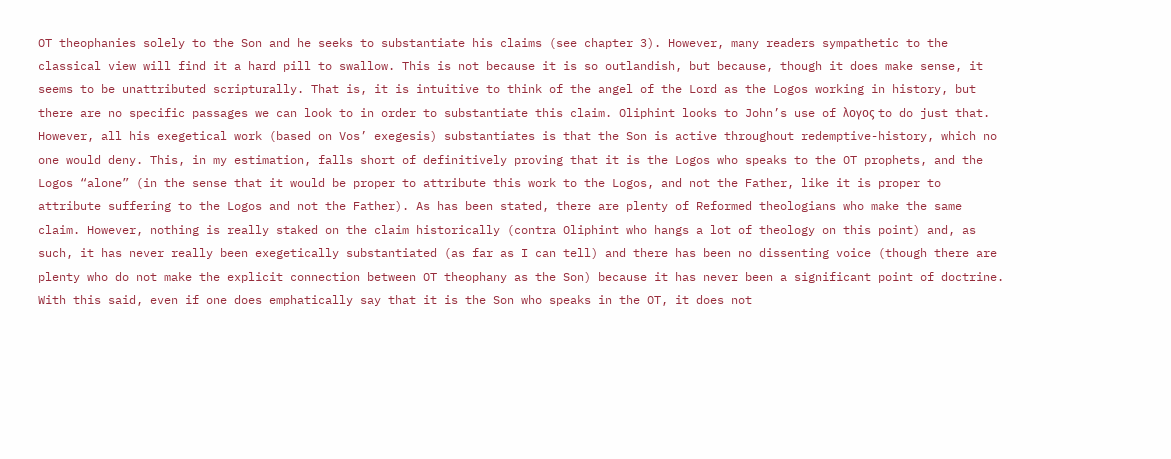OT theophanies solely to the Son and he seeks to substantiate his claims (see chapter 3). However, many readers sympathetic to the classical view will find it a hard pill to swallow. This is not because it is so outlandish, but because, though it does make sense, it seems to be unattributed scripturally. That is, it is intuitive to think of the angel of the Lord as the Logos working in history, but there are no specific passages we can look to in order to substantiate this claim. Oliphint looks to John’s use of λογος to do just that. However, all his exegetical work (based on Vos’ exegesis) substantiates is that the Son is active throughout redemptive-history, which no one would deny. This, in my estimation, falls short of definitively proving that it is the Logos who speaks to the OT prophets, and the Logos “alone” (in the sense that it would be proper to attribute this work to the Logos, and not the Father, like it is proper to attribute suffering to the Logos and not the Father). As has been stated, there are plenty of Reformed theologians who make the same claim. However, nothing is really staked on the claim historically (contra Oliphint who hangs a lot of theology on this point) and, as such, it has never really been exegetically substantiated (as far as I can tell) and there has been no dissenting voice (though there are plenty who do not make the explicit connection between OT theophany as the Son) because it has never been a significant point of doctrine. With this said, even if one does emphatically say that it is the Son who speaks in the OT, it does not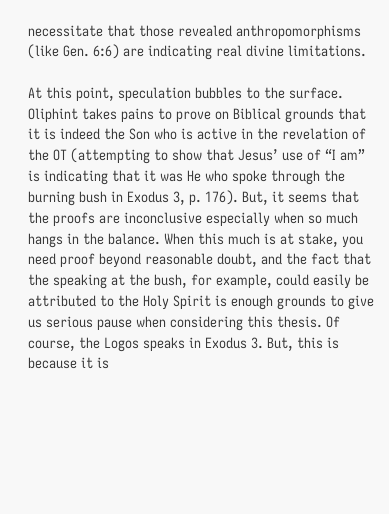necessitate that those revealed anthropomorphisms (like Gen. 6:6) are indicating real divine limitations.

At this point, speculation bubbles to the surface. Oliphint takes pains to prove on Biblical grounds that it is indeed the Son who is active in the revelation of the OT (attempting to show that Jesus’ use of “I am” is indicating that it was He who spoke through the burning bush in Exodus 3, p. 176). But, it seems that the proofs are inconclusive especially when so much hangs in the balance. When this much is at stake, you need proof beyond reasonable doubt, and the fact that the speaking at the bush, for example, could easily be attributed to the Holy Spirit is enough grounds to give us serious pause when considering this thesis. Of course, the Logos speaks in Exodus 3. But, this is because it is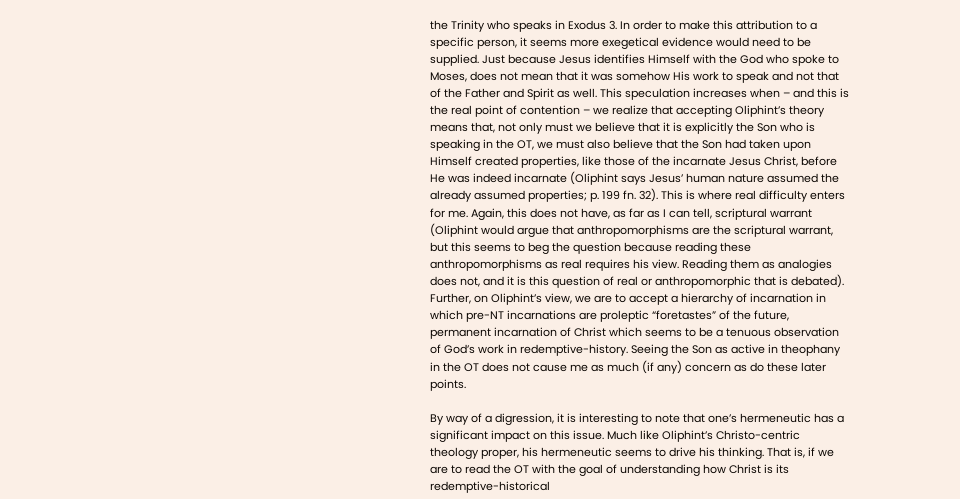the Trinity who speaks in Exodus 3. In order to make this attribution to a specific person, it seems more exegetical evidence would need to be supplied. Just because Jesus identifies Himself with the God who spoke to Moses, does not mean that it was somehow His work to speak and not that of the Father and Spirit as well. This speculation increases when – and this is the real point of contention – we realize that accepting Oliphint’s theory means that, not only must we believe that it is explicitly the Son who is speaking in the OT, we must also believe that the Son had taken upon Himself created properties, like those of the incarnate Jesus Christ, before He was indeed incarnate (Oliphint says Jesus’ human nature assumed the already assumed properties; p. 199 fn. 32). This is where real difficulty enters for me. Again, this does not have, as far as I can tell, scriptural warrant (Oliphint would argue that anthropomorphisms are the scriptural warrant, but this seems to beg the question because reading these anthropomorphisms as real requires his view. Reading them as analogies does not, and it is this question of real or anthropomorphic that is debated). Further, on Oliphint’s view, we are to accept a hierarchy of incarnation in which pre-NT incarnations are proleptic “foretastes” of the future, permanent incarnation of Christ which seems to be a tenuous observation of God’s work in redemptive-history. Seeing the Son as active in theophany in the OT does not cause me as much (if any) concern as do these later points.

By way of a digression, it is interesting to note that one’s hermeneutic has a significant impact on this issue. Much like Oliphint’s Christo-centric theology proper, his hermeneutic seems to drive his thinking. That is, if we are to read the OT with the goal of understanding how Christ is its redemptive-historical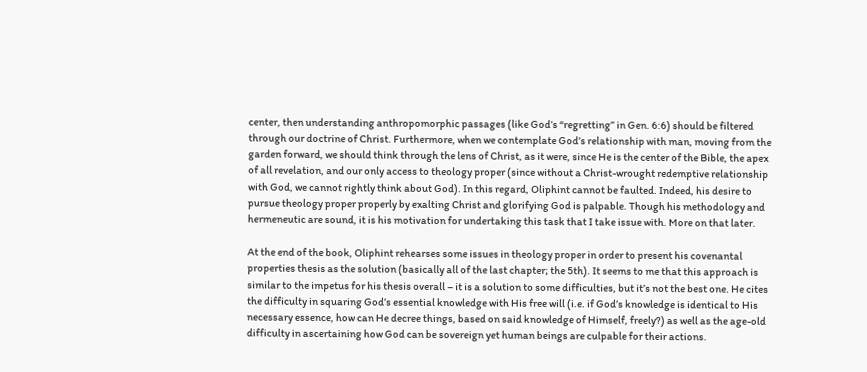center, then understanding anthropomorphic passages (like God’s “regretting” in Gen. 6:6) should be filtered through our doctrine of Christ. Furthermore, when we contemplate God’s relationship with man, moving from the garden forward, we should think through the lens of Christ, as it were, since He is the center of the Bible, the apex of all revelation, and our only access to theology proper (since without a Christ-wrought redemptive relationship with God, we cannot rightly think about God). In this regard, Oliphint cannot be faulted. Indeed, his desire to pursue theology proper properly by exalting Christ and glorifying God is palpable. Though his methodology and hermeneutic are sound, it is his motivation for undertaking this task that I take issue with. More on that later.

At the end of the book, Oliphint rehearses some issues in theology proper in order to present his covenantal properties thesis as the solution (basically all of the last chapter; the 5th). It seems to me that this approach is similar to the impetus for his thesis overall – it is a solution to some difficulties, but it’s not the best one. He cites the difficulty in squaring God’s essential knowledge with His free will (i.e. if God’s knowledge is identical to His necessary essence, how can He decree things, based on said knowledge of Himself, freely?) as well as the age-old difficulty in ascertaining how God can be sovereign yet human beings are culpable for their actions.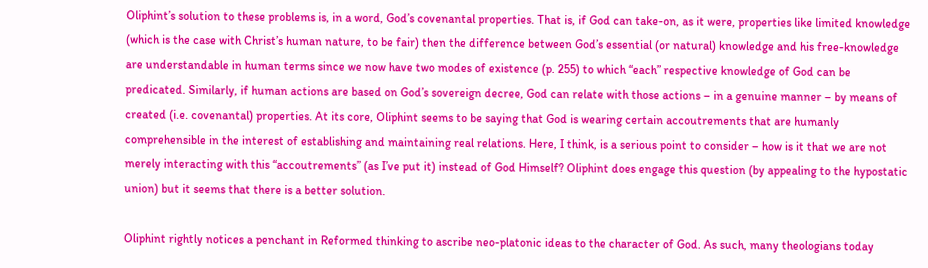Oliphint’s solution to these problems is, in a word, God’s covenantal properties. That is, if God can take-on, as it were, properties like limited knowledge (which is the case with Christ’s human nature, to be fair) then the difference between God’s essential (or natural) knowledge and his free-knowledge are understandable in human terms since we now have two modes of existence (p. 255) to which “each” respective knowledge of God can be predicated. Similarly, if human actions are based on God’s sovereign decree, God can relate with those actions – in a genuine manner – by means of created (i.e. covenantal) properties. At its core, Oliphint seems to be saying that God is wearing certain accoutrements that are humanly comprehensible in the interest of establishing and maintaining real relations. Here, I think, is a serious point to consider – how is it that we are not merely interacting with this “accoutrements” (as I’ve put it) instead of God Himself? Oliphint does engage this question (by appealing to the hypostatic union) but it seems that there is a better solution.

Oliphint rightly notices a penchant in Reformed thinking to ascribe neo-platonic ideas to the character of God. As such, many theologians today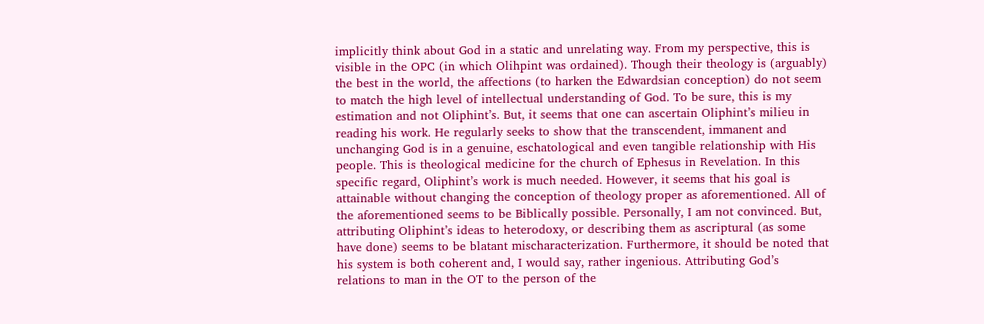implicitly think about God in a static and unrelating way. From my perspective, this is visible in the OPC (in which Olihpint was ordained). Though their theology is (arguably) the best in the world, the affections (to harken the Edwardsian conception) do not seem to match the high level of intellectual understanding of God. To be sure, this is my estimation and not Oliphint’s. But, it seems that one can ascertain Oliphint’s milieu in reading his work. He regularly seeks to show that the transcendent, immanent and unchanging God is in a genuine, eschatological and even tangible relationship with His people. This is theological medicine for the church of Ephesus in Revelation. In this specific regard, Oliphint’s work is much needed. However, it seems that his goal is attainable without changing the conception of theology proper as aforementioned. All of the aforementioned seems to be Biblically possible. Personally, I am not convinced. But, attributing Oliphint’s ideas to heterodoxy, or describing them as ascriptural (as some have done) seems to be blatant mischaracterization. Furthermore, it should be noted that his system is both coherent and, I would say, rather ingenious. Attributing God’s relations to man in the OT to the person of the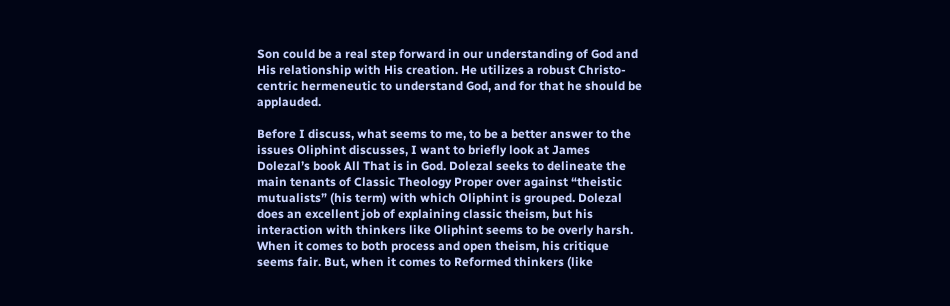Son could be a real step forward in our understanding of God and His relationship with His creation. He utilizes a robust Christo-centric hermeneutic to understand God, and for that he should be applauded.

Before I discuss, what seems to me, to be a better answer to the issues Oliphint discusses, I want to briefly look at James Dolezal’s book All That is in God. Dolezal seeks to delineate the main tenants of Classic Theology Proper over against “theistic mutualists” (his term) with which Oliphint is grouped. Dolezal does an excellent job of explaining classic theism, but his interaction with thinkers like Oliphint seems to be overly harsh. When it comes to both process and open theism, his critique seems fair. But, when it comes to Reformed thinkers (like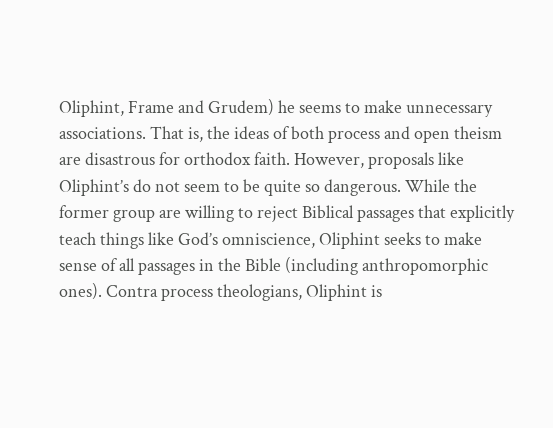Oliphint, Frame and Grudem) he seems to make unnecessary associations. That is, the ideas of both process and open theism are disastrous for orthodox faith. However, proposals like Oliphint’s do not seem to be quite so dangerous. While the former group are willing to reject Biblical passages that explicitly teach things like God’s omniscience, Oliphint seeks to make sense of all passages in the Bible (including anthropomorphic ones). Contra process theologians, Oliphint is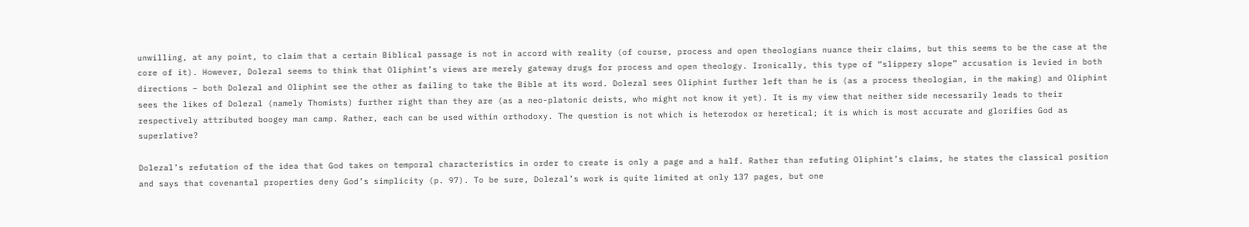unwilling, at any point, to claim that a certain Biblical passage is not in accord with reality (of course, process and open theologians nuance their claims, but this seems to be the case at the core of it). However, Dolezal seems to think that Oliphint’s views are merely gateway drugs for process and open theology. Ironically, this type of “slippery slope” accusation is levied in both directions – both Dolezal and Oliphint see the other as failing to take the Bible at its word. Dolezal sees Oliphint further left than he is (as a process theologian, in the making) and Oliphint sees the likes of Dolezal (namely Thomists) further right than they are (as a neo-platonic deists, who might not know it yet). It is my view that neither side necessarily leads to their respectively attributed boogey man camp. Rather, each can be used within orthodoxy. The question is not which is heterodox or heretical; it is which is most accurate and glorifies God as superlative?

Dolezal’s refutation of the idea that God takes on temporal characteristics in order to create is only a page and a half. Rather than refuting Oliphint’s claims, he states the classical position and says that covenantal properties deny God’s simplicity (p. 97). To be sure, Dolezal’s work is quite limited at only 137 pages, but one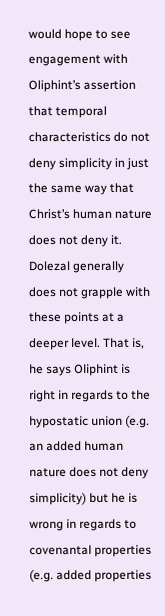would hope to see engagement with Oliphint’s assertion that temporal characteristics do not deny simplicity in just the same way that Christ’s human nature does not deny it. Dolezal generally does not grapple with these points at a deeper level. That is, he says Oliphint is right in regards to the hypostatic union (e.g. an added human nature does not deny simplicity) but he is wrong in regards to covenantal properties (e.g. added properties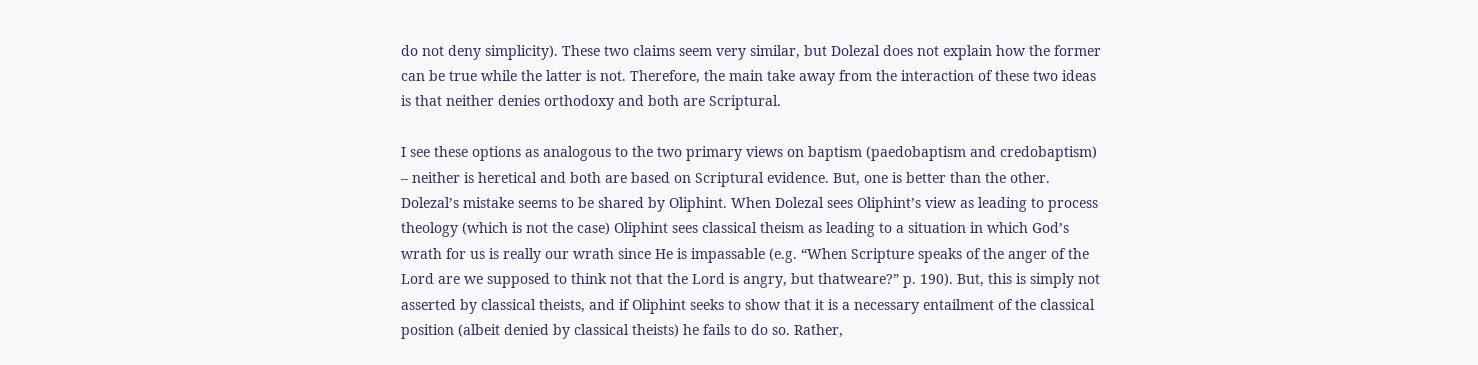do not deny simplicity). These two claims seem very similar, but Dolezal does not explain how the former can be true while the latter is not. Therefore, the main take away from the interaction of these two ideas is that neither denies orthodoxy and both are Scriptural.

I see these options as analogous to the two primary views on baptism (paedobaptism and credobaptism) – neither is heretical and both are based on Scriptural evidence. But, one is better than the other. Dolezal’s mistake seems to be shared by Oliphint. When Dolezal sees Oliphint’s view as leading to process theology (which is not the case) Oliphint sees classical theism as leading to a situation in which God’s wrath for us is really our wrath since He is impassable (e.g. “When Scripture speaks of the anger of the Lord are we supposed to think not that the Lord is angry, but thatweare?” p. 190). But, this is simply not asserted by classical theists, and if Oliphint seeks to show that it is a necessary entailment of the classical position (albeit denied by classical theists) he fails to do so. Rather,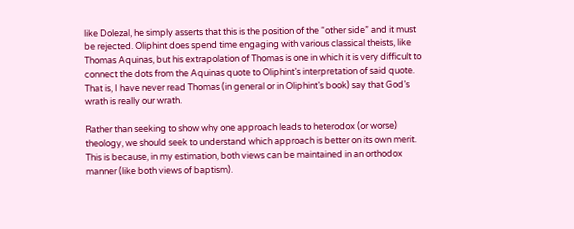like Dolezal, he simply asserts that this is the position of the “other side” and it must be rejected. Oliphint does spend time engaging with various classical theists, like Thomas Aquinas, but his extrapolation of Thomas is one in which it is very difficult to connect the dots from the Aquinas quote to Oliphint’s interpretation of said quote. That is, I have never read Thomas (in general or in Oliphint’s book) say that God’s wrath is really our wrath.

Rather than seeking to show why one approach leads to heterodox (or worse) theology, we should seek to understand which approach is better on its own merit. This is because, in my estimation, both views can be maintained in an orthodox manner (like both views of baptism).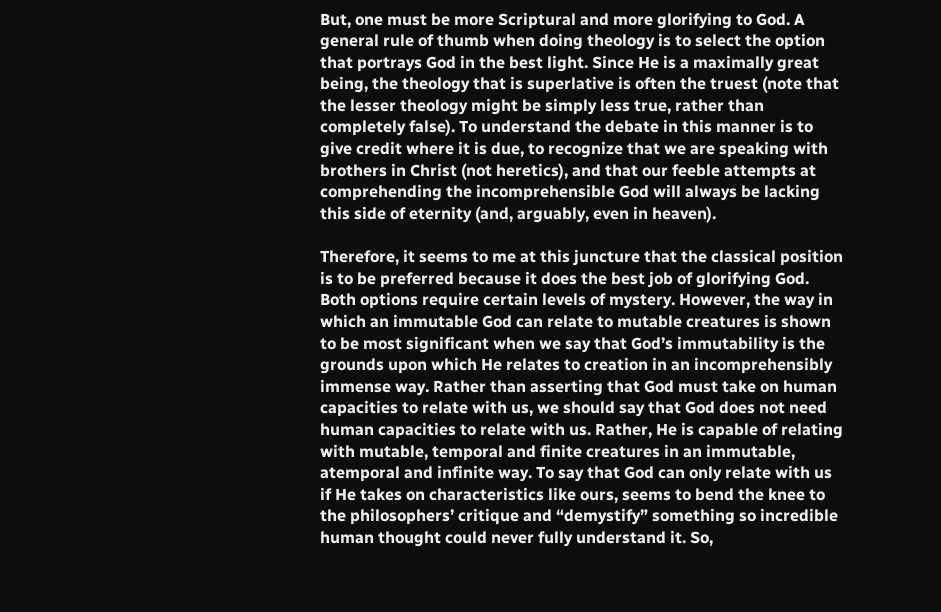But, one must be more Scriptural and more glorifying to God. A general rule of thumb when doing theology is to select the option that portrays God in the best light. Since He is a maximally great being, the theology that is superlative is often the truest (note that the lesser theology might be simply less true, rather than completely false). To understand the debate in this manner is to give credit where it is due, to recognize that we are speaking with brothers in Christ (not heretics), and that our feeble attempts at comprehending the incomprehensible God will always be lacking this side of eternity (and, arguably, even in heaven).

Therefore, it seems to me at this juncture that the classical position is to be preferred because it does the best job of glorifying God. Both options require certain levels of mystery. However, the way in which an immutable God can relate to mutable creatures is shown to be most significant when we say that God’s immutability is the grounds upon which He relates to creation in an incomprehensibly immense way. Rather than asserting that God must take on human capacities to relate with us, we should say that God does not need human capacities to relate with us. Rather, He is capable of relating with mutable, temporal and finite creatures in an immutable, atemporal and infinite way. To say that God can only relate with us if He takes on characteristics like ours, seems to bend the knee to the philosophers’ critique and “demystify” something so incredible human thought could never fully understand it. So,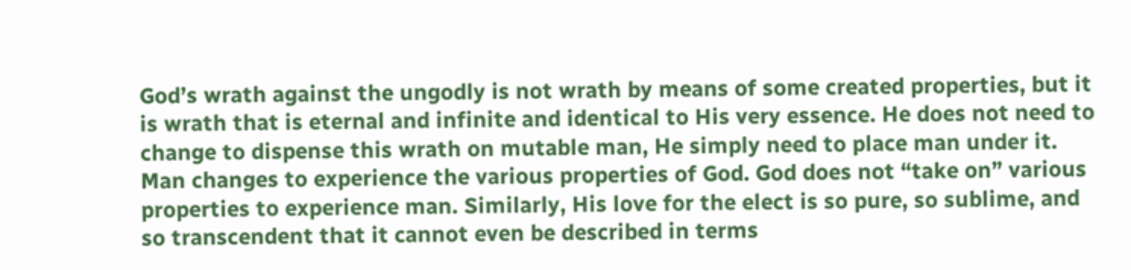God’s wrath against the ungodly is not wrath by means of some created properties, but it is wrath that is eternal and infinite and identical to His very essence. He does not need to change to dispense this wrath on mutable man, He simply need to place man under it. Man changes to experience the various properties of God. God does not “take on” various properties to experience man. Similarly, His love for the elect is so pure, so sublime, and so transcendent that it cannot even be described in terms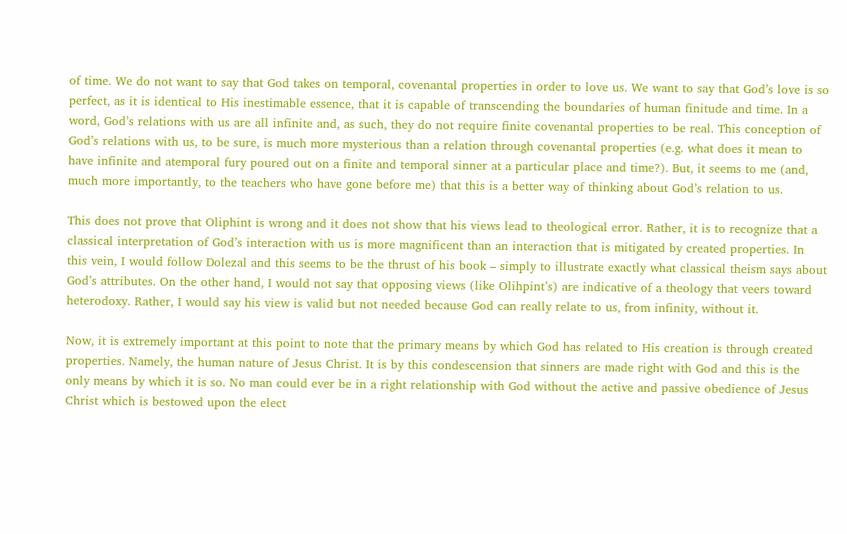of time. We do not want to say that God takes on temporal, covenantal properties in order to love us. We want to say that God’s love is so perfect, as it is identical to His inestimable essence, that it is capable of transcending the boundaries of human finitude and time. In a word, God’s relations with us are all infinite and, as such, they do not require finite covenantal properties to be real. This conception of God’s relations with us, to be sure, is much more mysterious than a relation through covenantal properties (e.g. what does it mean to have infinite and atemporal fury poured out on a finite and temporal sinner at a particular place and time?). But, it seems to me (and, much more importantly, to the teachers who have gone before me) that this is a better way of thinking about God’s relation to us.

This does not prove that Oliphint is wrong and it does not show that his views lead to theological error. Rather, it is to recognize that a classical interpretation of God’s interaction with us is more magnificent than an interaction that is mitigated by created properties. In this vein, I would follow Dolezal and this seems to be the thrust of his book – simply to illustrate exactly what classical theism says about God’s attributes. On the other hand, I would not say that opposing views (like Olihpint’s) are indicative of a theology that veers toward heterodoxy. Rather, I would say his view is valid but not needed because God can really relate to us, from infinity, without it.

Now, it is extremely important at this point to note that the primary means by which God has related to His creation is through created properties. Namely, the human nature of Jesus Christ. It is by this condescension that sinners are made right with God and this is the only means by which it is so. No man could ever be in a right relationship with God without the active and passive obedience of Jesus Christ which is bestowed upon the elect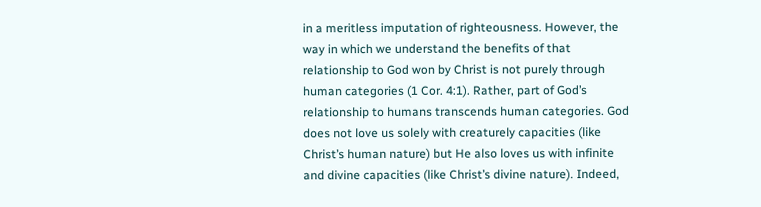in a meritless imputation of righteousness. However, the way in which we understand the benefits of that relationship to God won by Christ is not purely through human categories (1 Cor. 4:1). Rather, part of God’s relationship to humans transcends human categories. God does not love us solely with creaturely capacities (like Christ’s human nature) but He also loves us with infinite and divine capacities (like Christ’s divine nature). Indeed,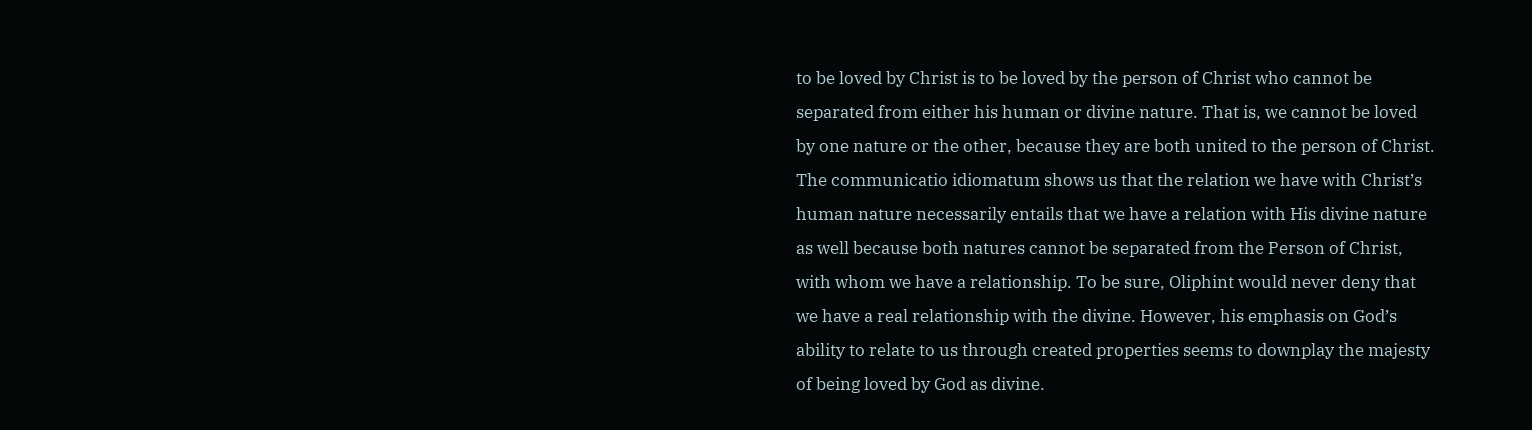to be loved by Christ is to be loved by the person of Christ who cannot be separated from either his human or divine nature. That is, we cannot be loved by one nature or the other, because they are both united to the person of Christ. The communicatio idiomatum shows us that the relation we have with Christ’s human nature necessarily entails that we have a relation with His divine nature as well because both natures cannot be separated from the Person of Christ, with whom we have a relationship. To be sure, Oliphint would never deny that we have a real relationship with the divine. However, his emphasis on God’s ability to relate to us through created properties seems to downplay the majesty of being loved by God as divine.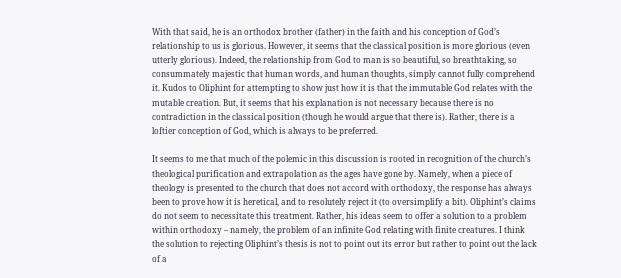With that said, he is an orthodox brother (father) in the faith and his conception of God’s relationship to us is glorious. However, it seems that the classical position is more glorious (even utterly glorious). Indeed, the relationship from God to man is so beautiful, so breathtaking, so consummately majestic that human words, and human thoughts, simply cannot fully comprehend it. Kudos to Oliphint for attempting to show just how it is that the immutable God relates with the mutable creation. But, it seems that his explanation is not necessary because there is no contradiction in the classical position (though he would argue that there is). Rather, there is a loftier conception of God, which is always to be preferred.

It seems to me that much of the polemic in this discussion is rooted in recognition of the church’s theological purification and extrapolation as the ages have gone by. Namely, when a piece of theology is presented to the church that does not accord with orthodoxy, the response has always been to prove how it is heretical, and to resolutely reject it (to oversimplify a bit). Oliphint’s claims do not seem to necessitate this treatment. Rather, his ideas seem to offer a solution to a problem within orthodoxy – namely, the problem of an infinite God relating with finite creatures. I think the solution to rejecting Oliphint’s thesis is not to point out its error but rather to point out the lack of a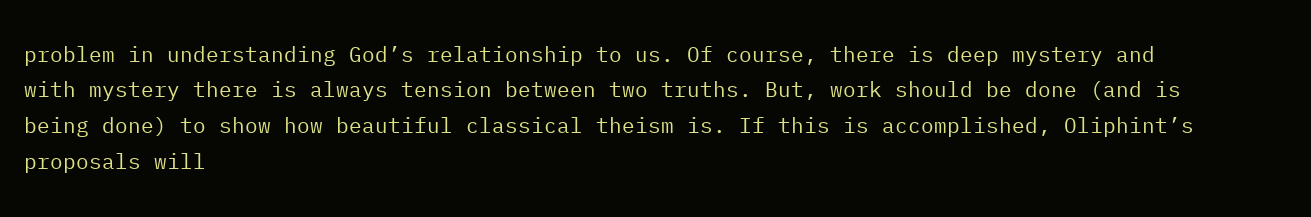problem in understanding God’s relationship to us. Of course, there is deep mystery and with mystery there is always tension between two truths. But, work should be done (and is being done) to show how beautiful classical theism is. If this is accomplished, Oliphint’s proposals will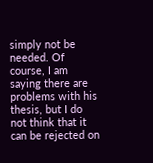simply not be needed. Of course, I am saying there are problems with his thesis, but I do not think that it can be rejected on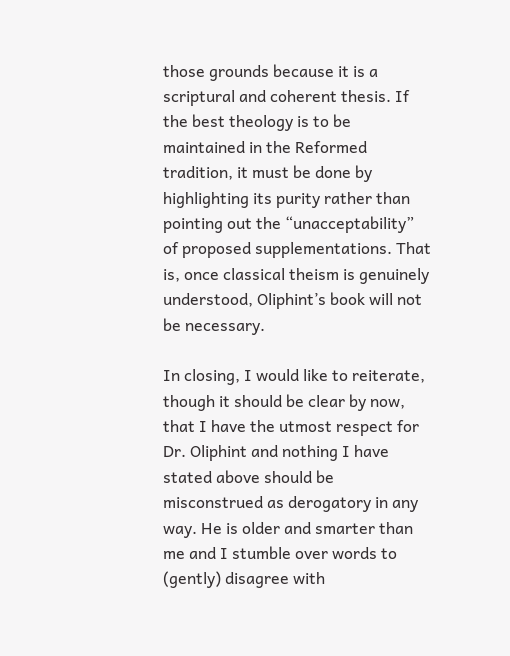those grounds because it is a scriptural and coherent thesis. If the best theology is to be maintained in the Reformed tradition, it must be done by highlighting its purity rather than pointing out the “unacceptability” of proposed supplementations. That is, once classical theism is genuinely understood, Oliphint’s book will not be necessary.

In closing, I would like to reiterate, though it should be clear by now, that I have the utmost respect for Dr. Oliphint and nothing I have stated above should be misconstrued as derogatory in any way. He is older and smarter than me and I stumble over words to (gently) disagree with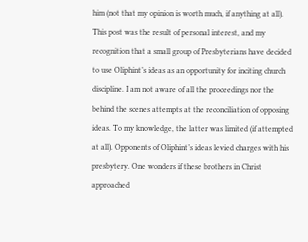him (not that my opinion is worth much, if anything at all). This post was the result of personal interest, and my recognition that a small group of Presbyterians have decided to use Oliphint’s ideas as an opportunity for inciting church discipline. I am not aware of all the proceedings nor the behind the scenes attempts at the reconciliation of opposing ideas. To my knowledge, the latter was limited (if attempted at all). Opponents of Oliphint’s ideas levied charges with his presbytery. One wonders if these brothers in Christ approached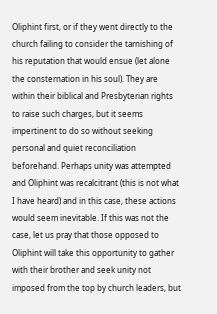Oliphint first, or if they went directly to the church failing to consider the tarnishing of his reputation that would ensue (let alone the consternation in his soul). They are within their biblical and Presbyterian rights to raise such charges, but it seems impertinent to do so without seeking personal and quiet reconciliation beforehand. Perhaps unity was attempted and Oliphint was recalcitrant (this is not what I have heard) and in this case, these actions would seem inevitable. If this was not the case, let us pray that those opposed to Oliphint will take this opportunity to gather with their brother and seek unity not imposed from the top by church leaders, but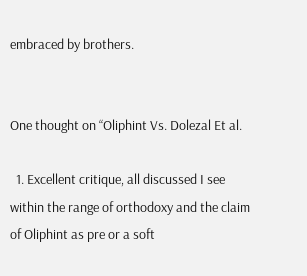embraced by brothers.


One thought on “Oliphint Vs. Dolezal Et al.

  1. Excellent critique, all discussed I see within the range of orthodoxy and the claim of Oliphint as pre or a soft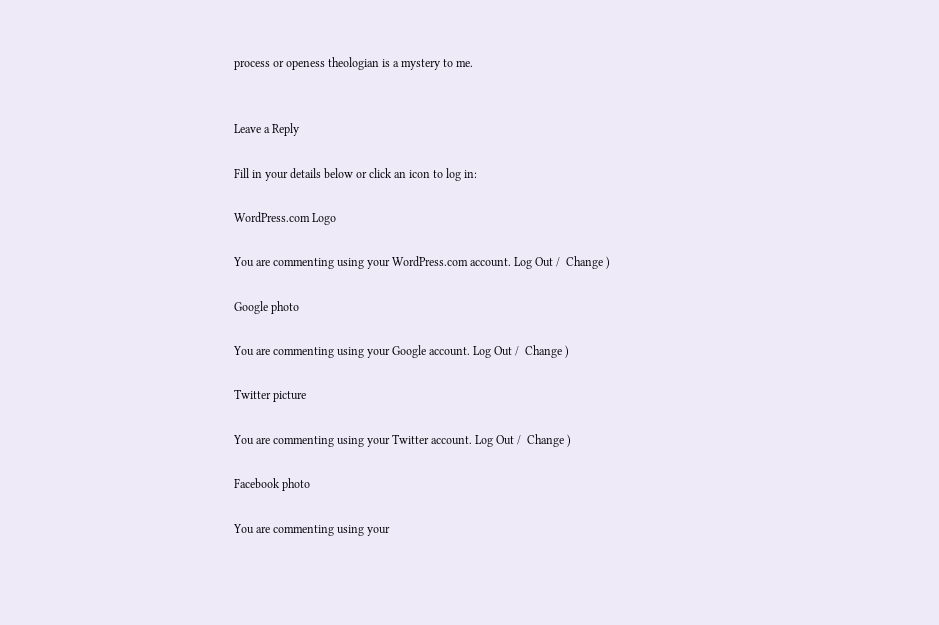process or openess theologian is a mystery to me.


Leave a Reply

Fill in your details below or click an icon to log in:

WordPress.com Logo

You are commenting using your WordPress.com account. Log Out /  Change )

Google photo

You are commenting using your Google account. Log Out /  Change )

Twitter picture

You are commenting using your Twitter account. Log Out /  Change )

Facebook photo

You are commenting using your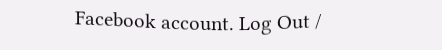Facebook account. Log Out /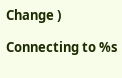Change )

Connecting to %s